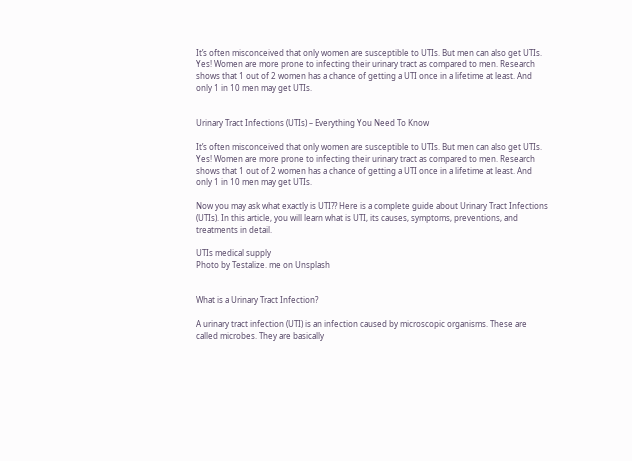It’s often misconceived that only women are susceptible to UTIs. But men can also get UTIs. Yes! Women are more prone to infecting their urinary tract as compared to men. Research shows that 1 out of 2 women has a chance of getting a UTI once in a lifetime at least. And only 1 in 10 men may get UTIs.


Urinary Tract Infections (UTIs) – Everything You Need To Know

It’s often misconceived that only women are susceptible to UTIs. But men can also get UTIs. Yes! Women are more prone to infecting their urinary tract as compared to men. Research shows that 1 out of 2 women has a chance of getting a UTI once in a lifetime at least. And only 1 in 10 men may get UTIs.

Now you may ask what exactly is UTI?? Here is a complete guide about Urinary Tract Infections (UTIs). In this article, you will learn what is UTI, its causes, symptoms, preventions, and treatments in detail.

UTIs medical supply
Photo by Testalize. me on Unsplash


What is a Urinary Tract Infection?

A urinary tract infection (UTI) is an infection caused by microscopic organisms. These are called microbes. They are basically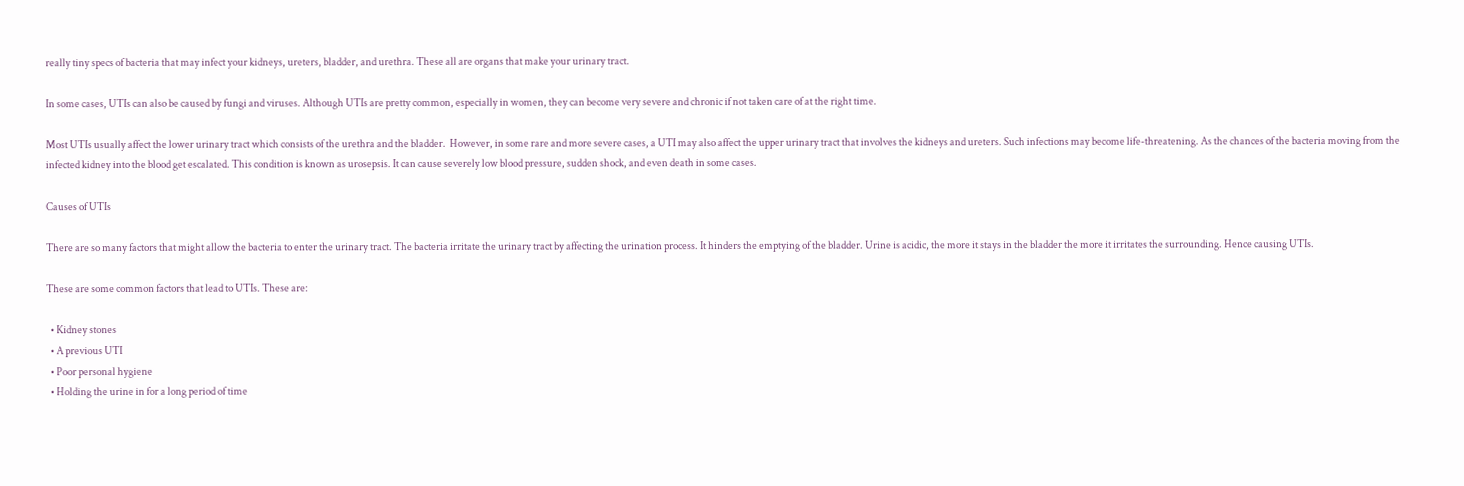really tiny specs of bacteria that may infect your kidneys, ureters, bladder, and urethra. These all are organs that make your urinary tract.

In some cases, UTIs can also be caused by fungi and viruses. Although UTIs are pretty common, especially in women, they can become very severe and chronic if not taken care of at the right time.

Most UTIs usually affect the lower urinary tract which consists of the urethra and the bladder.  However, in some rare and more severe cases, a UTI may also affect the upper urinary tract that involves the kidneys and ureters. Such infections may become life-threatening. As the chances of the bacteria moving from the infected kidney into the blood get escalated. This condition is known as urosepsis. It can cause severely low blood pressure, sudden shock, and even death in some cases.

Causes of UTIs

There are so many factors that might allow the bacteria to enter the urinary tract. The bacteria irritate the urinary tract by affecting the urination process. It hinders the emptying of the bladder. Urine is acidic, the more it stays in the bladder the more it irritates the surrounding. Hence causing UTIs.

These are some common factors that lead to UTIs. These are:

  • Kidney stones
  • A previous UTI
  • Poor personal hygiene
  • Holding the urine in for a long period of time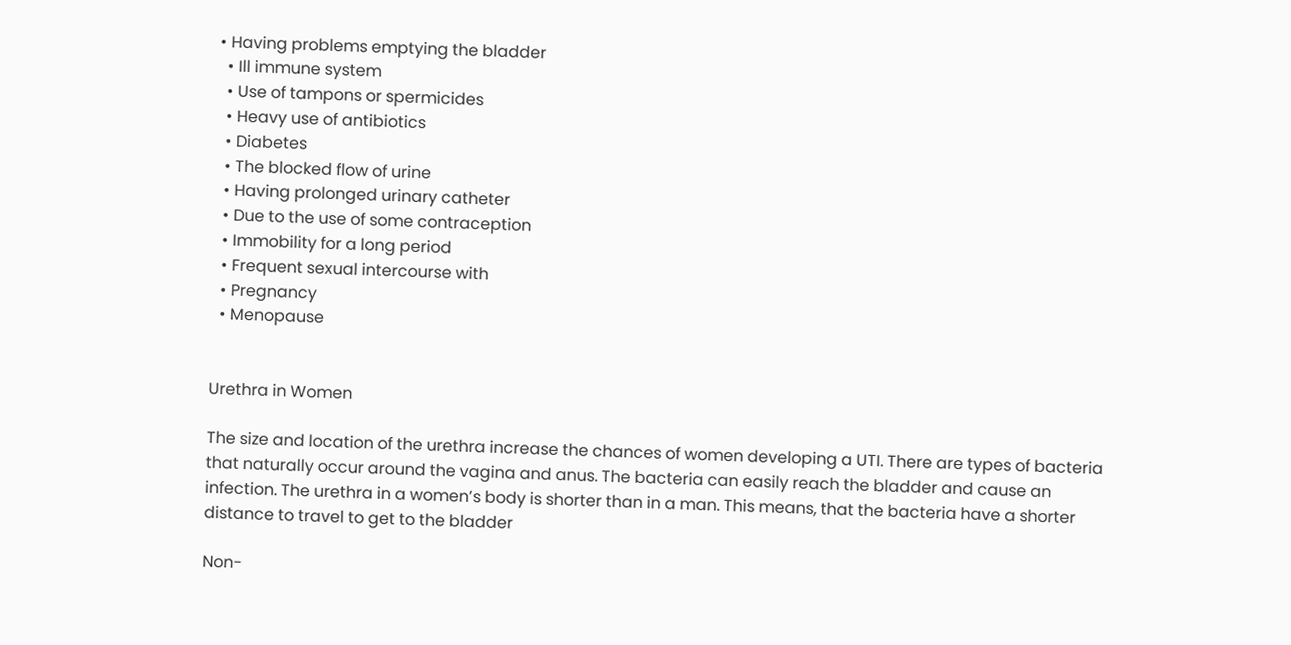• Having problems emptying the bladder
  • Ill immune system
  • Use of tampons or spermicides
  • Heavy use of antibiotics
  • Diabetes
  • The blocked flow of urine
  • Having prolonged urinary catheter
  • Due to the use of some contraception
  • Immobility for a long period
  • Frequent sexual intercourse with
  • Pregnancy
  • Menopause


Urethra in Women

The size and location of the urethra increase the chances of women developing a UTI. There are types of bacteria that naturally occur around the vagina and anus. The bacteria can easily reach the bladder and cause an infection. The urethra in a women’s body is shorter than in a man. This means, that the bacteria have a shorter distance to travel to get to the bladder

Non-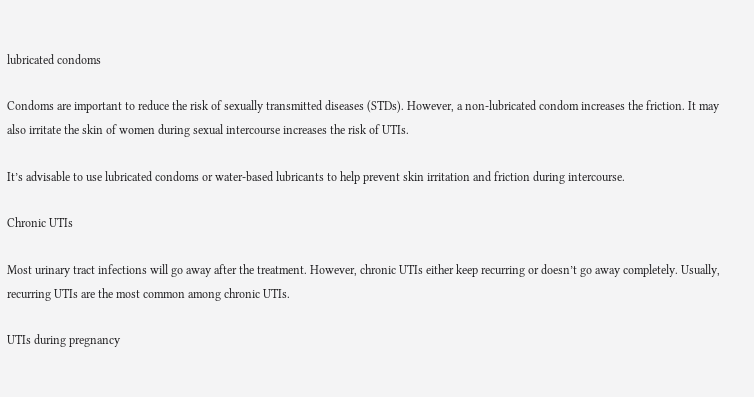lubricated condoms

Condoms are important to reduce the risk of sexually transmitted diseases (STDs). However, a non-lubricated condom increases the friction. It may also irritate the skin of women during sexual intercourse increases the risk of UTIs.

It’s advisable to use lubricated condoms or water-based lubricants to help prevent skin irritation and friction during intercourse.

Chronic UTIs

Most urinary tract infections will go away after the treatment. However, chronic UTIs either keep recurring or doesn’t go away completely. Usually, recurring UTIs are the most common among chronic UTIs.

UTIs during pregnancy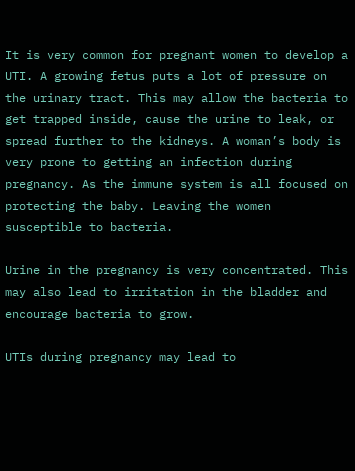It is very common for pregnant women to develop a UTI. A growing fetus puts a lot of pressure on the urinary tract. This may allow the bacteria to get trapped inside, cause the urine to leak, or spread further to the kidneys. A woman’s body is very prone to getting an infection during pregnancy. As the immune system is all focused on protecting the baby. Leaving the women susceptible to bacteria.

Urine in the pregnancy is very concentrated. This may also lead to irritation in the bladder and encourage bacteria to grow.

UTIs during pregnancy may lead to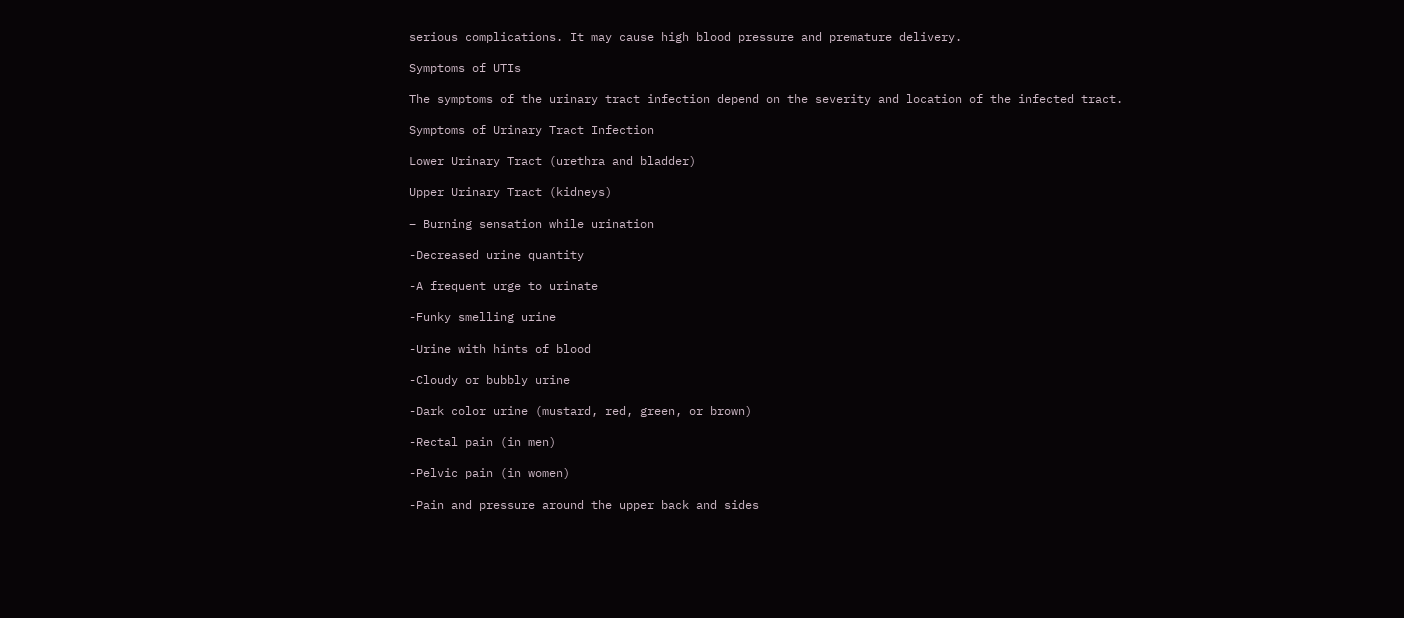serious complications. It may cause high blood pressure and premature delivery.

Symptoms of UTIs

The symptoms of the urinary tract infection depend on the severity and location of the infected tract.

Symptoms of Urinary Tract Infection

Lower Urinary Tract (urethra and bladder)

Upper Urinary Tract (kidneys)

– Burning sensation while urination

-Decreased urine quantity

-A frequent urge to urinate

-Funky smelling urine

-Urine with hints of blood

-Cloudy or bubbly urine

-Dark color urine (mustard, red, green, or brown)

-Rectal pain (in men)

-Pelvic pain (in women)

-Pain and pressure around the upper back and sides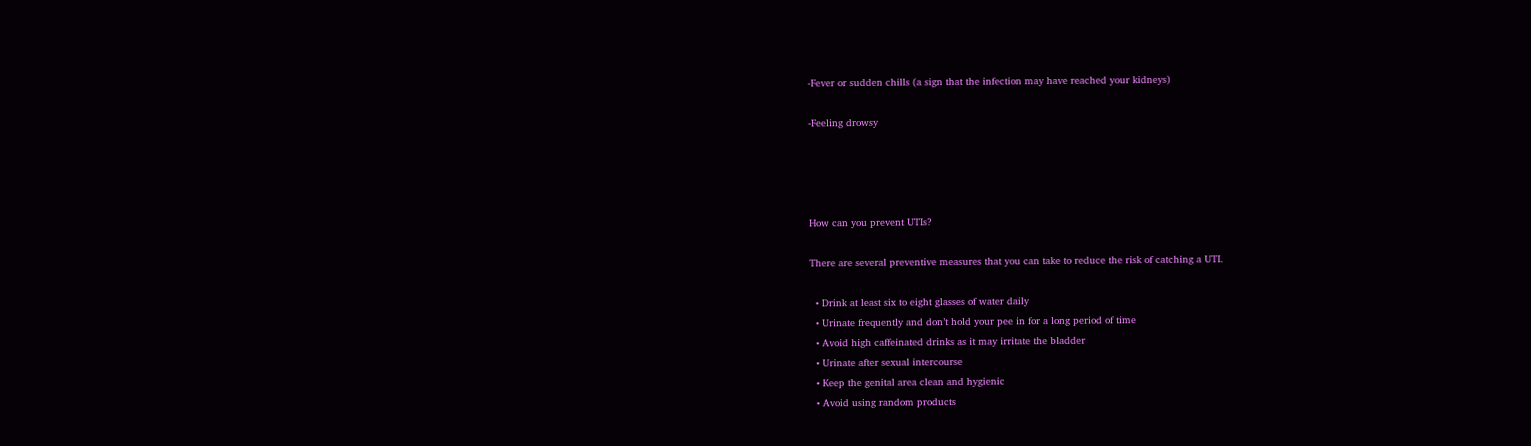-Fever or sudden chills (a sign that the infection may have reached your kidneys)

-Feeling drowsy




How can you prevent UTIs?

There are several preventive measures that you can take to reduce the risk of catching a UTI.

  • Drink at least six to eight glasses of water daily
  • Urinate frequently and don’t hold your pee in for a long period of time
  • Avoid high caffeinated drinks as it may irritate the bladder
  • Urinate after sexual intercourse
  • Keep the genital area clean and hygienic
  • Avoid using random products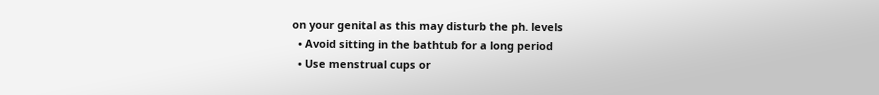on your genital as this may disturb the ph. levels
  • Avoid sitting in the bathtub for a long period
  • Use menstrual cups or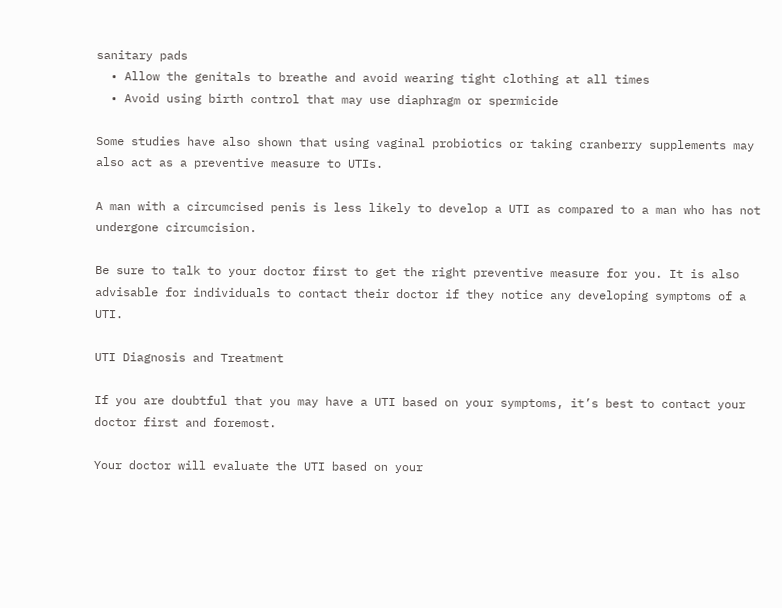sanitary pads
  • Allow the genitals to breathe and avoid wearing tight clothing at all times
  • Avoid using birth control that may use diaphragm or spermicide

Some studies have also shown that using vaginal probiotics or taking cranberry supplements may also act as a preventive measure to UTIs.

A man with a circumcised penis is less likely to develop a UTI as compared to a man who has not undergone circumcision.

Be sure to talk to your doctor first to get the right preventive measure for you. It is also advisable for individuals to contact their doctor if they notice any developing symptoms of a UTI.

UTI Diagnosis and Treatment

If you are doubtful that you may have a UTI based on your symptoms, it’s best to contact your doctor first and foremost.

Your doctor will evaluate the UTI based on your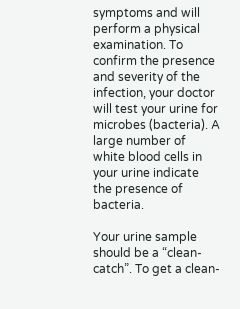symptoms and will perform a physical examination. To confirm the presence and severity of the infection, your doctor will test your urine for microbes (bacteria). A large number of white blood cells in your urine indicate the presence of bacteria.

Your urine sample should be a “clean-catch”. To get a clean-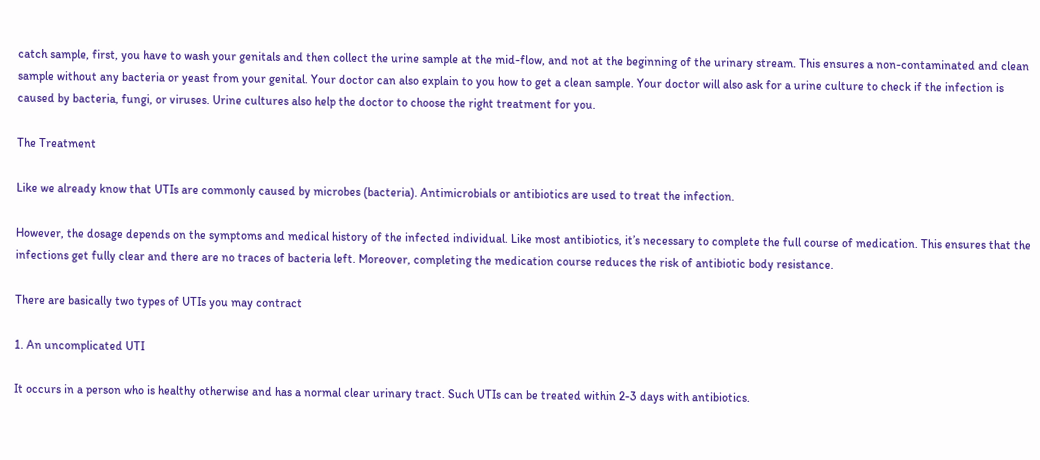catch sample, first, you have to wash your genitals and then collect the urine sample at the mid-flow, and not at the beginning of the urinary stream. This ensures a non-contaminated and clean sample without any bacteria or yeast from your genital. Your doctor can also explain to you how to get a clean sample. Your doctor will also ask for a urine culture to check if the infection is caused by bacteria, fungi, or viruses. Urine cultures also help the doctor to choose the right treatment for you.

The Treatment

Like we already know that UTIs are commonly caused by microbes (bacteria). Antimicrobials or antibiotics are used to treat the infection.

However, the dosage depends on the symptoms and medical history of the infected individual. Like most antibiotics, it’s necessary to complete the full course of medication. This ensures that the infections get fully clear and there are no traces of bacteria left. Moreover, completing the medication course reduces the risk of antibiotic body resistance.

There are basically two types of UTIs you may contract

1. An uncomplicated UTI

It occurs in a person who is healthy otherwise and has a normal clear urinary tract. Such UTIs can be treated within 2-3 days with antibiotics.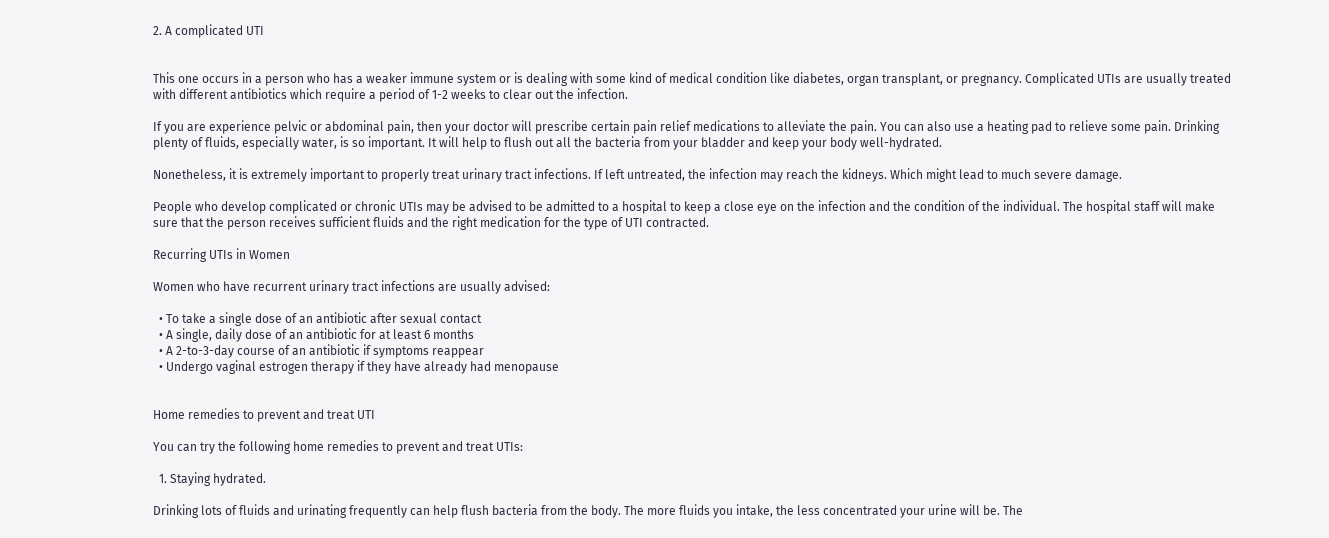2. A complicated UTI


This one occurs in a person who has a weaker immune system or is dealing with some kind of medical condition like diabetes, organ transplant, or pregnancy. Complicated UTIs are usually treated with different antibiotics which require a period of 1-2 weeks to clear out the infection.

If you are experience pelvic or abdominal pain, then your doctor will prescribe certain pain relief medications to alleviate the pain. You can also use a heating pad to relieve some pain. Drinking plenty of fluids, especially water, is so important. It will help to flush out all the bacteria from your bladder and keep your body well-hydrated.

Nonetheless, it is extremely important to properly treat urinary tract infections. If left untreated, the infection may reach the kidneys. Which might lead to much severe damage.

People who develop complicated or chronic UTIs may be advised to be admitted to a hospital to keep a close eye on the infection and the condition of the individual. The hospital staff will make sure that the person receives sufficient fluids and the right medication for the type of UTI contracted.

Recurring UTIs in Women

Women who have recurrent urinary tract infections are usually advised:

  • To take a single dose of an antibiotic after sexual contact
  • A single, daily dose of an antibiotic for at least 6 months
  • A 2-to-3-day course of an antibiotic if symptoms reappear
  • Undergo vaginal estrogen therapy if they have already had menopause


Home remedies to prevent and treat UTI

You can try the following home remedies to prevent and treat UTIs:

  1. Staying hydrated.

Drinking lots of fluids and urinating frequently can help flush bacteria from the body. The more fluids you intake, the less concentrated your urine will be. The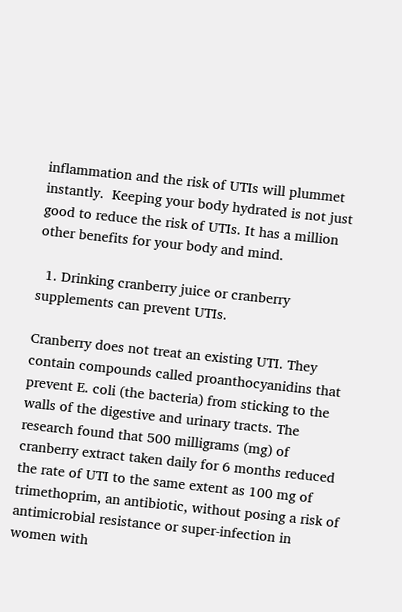inflammation and the risk of UTIs will plummet instantly.  Keeping your body hydrated is not just good to reduce the risk of UTIs. It has a million other benefits for your body and mind.

  1. Drinking cranberry juice or cranberry supplements can prevent UTIs.

Cranberry does not treat an existing UTI. They contain compounds called proanthocyanidins that prevent E. coli (the bacteria) from sticking to the walls of the digestive and urinary tracts. The research found that 500 milligrams (mg) of cranberry extract taken daily for 6 months reduced the rate of UTI to the same extent as 100 mg of trimethoprim, an antibiotic, without posing a risk of antimicrobial resistance or super-infection in women with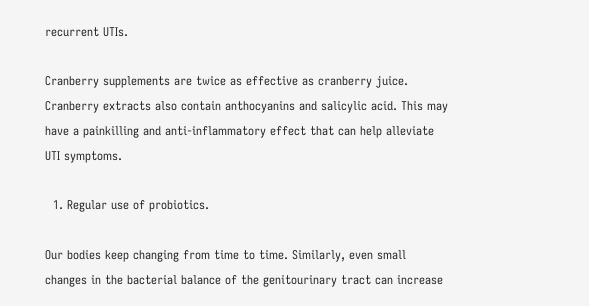recurrent UTIs.

Cranberry supplements are twice as effective as cranberry juice. Cranberry extracts also contain anthocyanins and salicylic acid. This may have a painkilling and anti-inflammatory effect that can help alleviate UTI symptoms.

  1. Regular use of probiotics.

Our bodies keep changing from time to time. Similarly, even small changes in the bacterial balance of the genitourinary tract can increase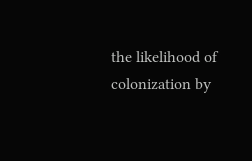the likelihood of colonization by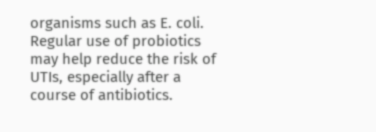organisms such as E. coli. Regular use of probiotics may help reduce the risk of UTIs, especially after a course of antibiotics.